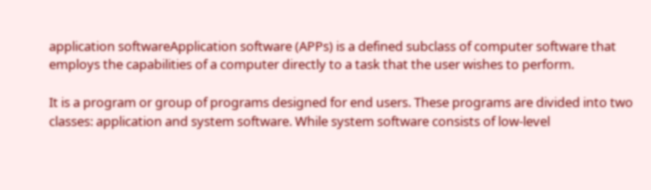application softwareApplication software (APPs) is a defined subclass of computer software that employs the capabilities of a computer directly to a task that the user wishes to perform.

It is a program or group of programs designed for end users. These programs are divided into two classes: application and system software. While system software consists of low-level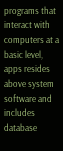programs that interact with computers at a basic level, apps resides above system software and includes database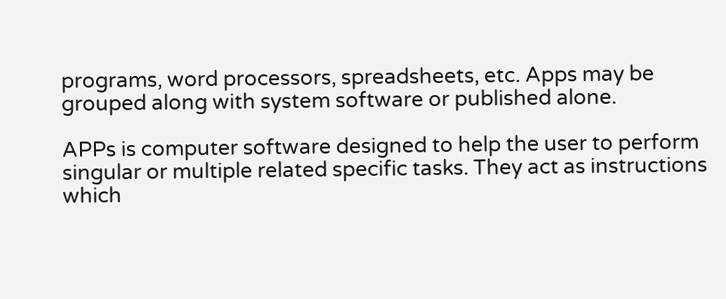programs, word processors, spreadsheets, etc. Apps may be grouped along with system software or published alone.

APPs is computer software designed to help the user to perform singular or multiple related specific tasks. They act as instructions which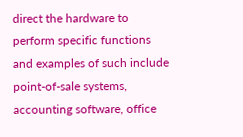direct the hardware to perform specific functions and examples of such include point-of-sale systems, accounting software, office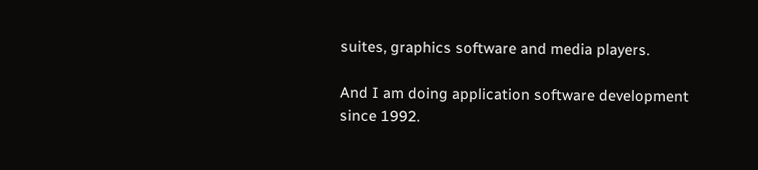suites, graphics software and media players.

And I am doing application software development since 1992.